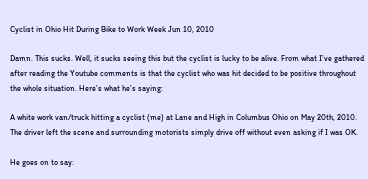Cyclist in Ohio Hit During Bike to Work Week Jun 10, 2010

Damn. This sucks. Well, it sucks seeing this but the cyclist is lucky to be alive. From what I’ve gathered after reading the Youtube comments is that the cyclist who was hit decided to be positive throughout the whole situation. Here’s what he’s saying:

A white work van/truck hitting a cyclist (me) at Lane and High in Columbus Ohio on May 20th, 2010. The driver left the scene and surrounding motorists simply drive off without even asking if I was OK.

He goes on to say: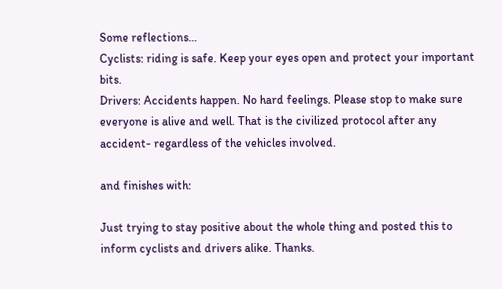Some reflections…
Cyclists: riding is safe. Keep your eyes open and protect your important bits.
Drivers: Accidents happen. No hard feelings. Please stop to make sure everyone is alive and well. That is the civilized protocol after any accident- regardless of the vehicles involved.

and finishes with:

Just trying to stay positive about the whole thing and posted this to inform cyclists and drivers alike. Thanks.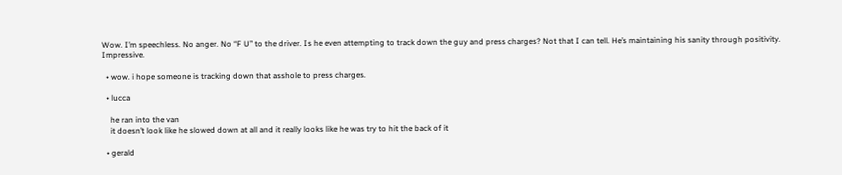Wow. I’m speechless. No anger. No “F U” to the driver. Is he even attempting to track down the guy and press charges? Not that I can tell. He’s maintaining his sanity through positivity. Impressive.

  • wow. i hope someone is tracking down that asshole to press charges.

  • lucca

    he ran into the van
    it doesn’t look like he slowed down at all and it really looks like he was try to hit the back of it

  • gerald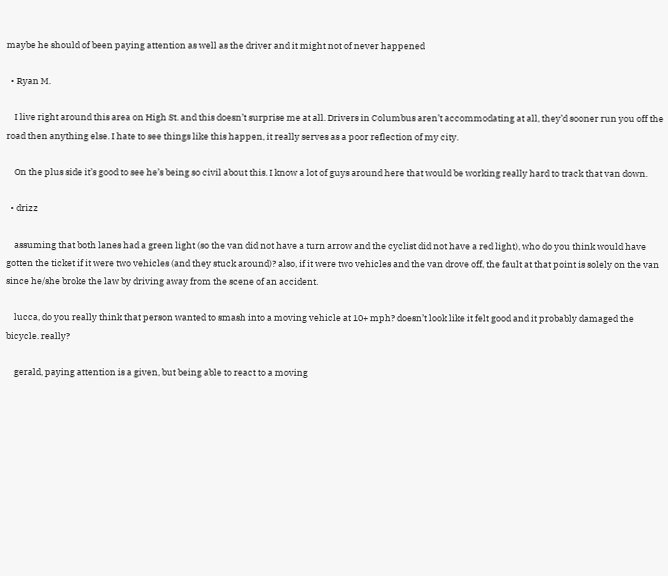maybe he should of been paying attention as well as the driver and it might not of never happened

  • Ryan M.

    I live right around this area on High St. and this doesn’t surprise me at all. Drivers in Columbus aren’t accommodating at all, they’d sooner run you off the road then anything else. I hate to see things like this happen, it really serves as a poor reflection of my city.

    On the plus side it’s good to see he’s being so civil about this. I know a lot of guys around here that would be working really hard to track that van down.

  • drizz

    assuming that both lanes had a green light (so the van did not have a turn arrow and the cyclist did not have a red light), who do you think would have gotten the ticket if it were two vehicles (and they stuck around)? also, if it were two vehicles and the van drove off, the fault at that point is solely on the van since he/she broke the law by driving away from the scene of an accident.

    lucca, do you really think that person wanted to smash into a moving vehicle at 10+ mph? doesn’t look like it felt good and it probably damaged the bicycle. really?

    gerald, paying attention is a given, but being able to react to a moving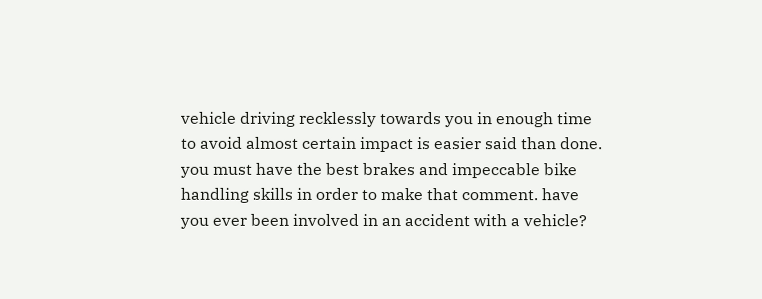vehicle driving recklessly towards you in enough time to avoid almost certain impact is easier said than done. you must have the best brakes and impeccable bike handling skills in order to make that comment. have you ever been involved in an accident with a vehicle?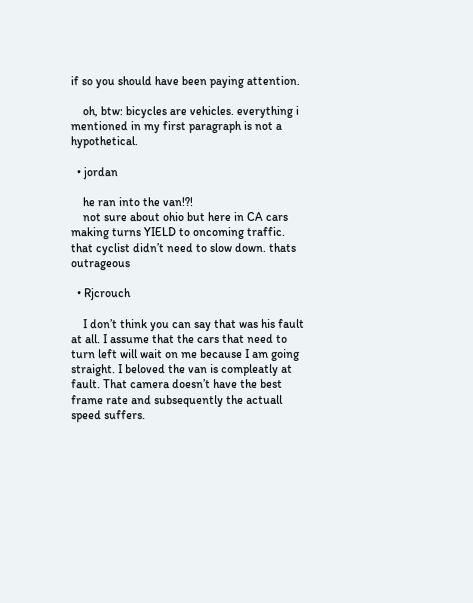if so you should have been paying attention.

    oh, btw: bicycles are vehicles. everything i mentioned in my first paragraph is not a hypothetical.

  • jordan

    he ran into the van!?!
    not sure about ohio but here in CA cars making turns YIELD to oncoming traffic. that cyclist didn’t need to slow down. thats outrageous

  • Rjcrouch

    I don’t think you can say that was his fault at all. I assume that the cars that need to turn left will wait on me because I am going straight. I beloved the van is compleatly at fault. That camera doesn’t have the best frame rate and subsequently the actuall speed suffers.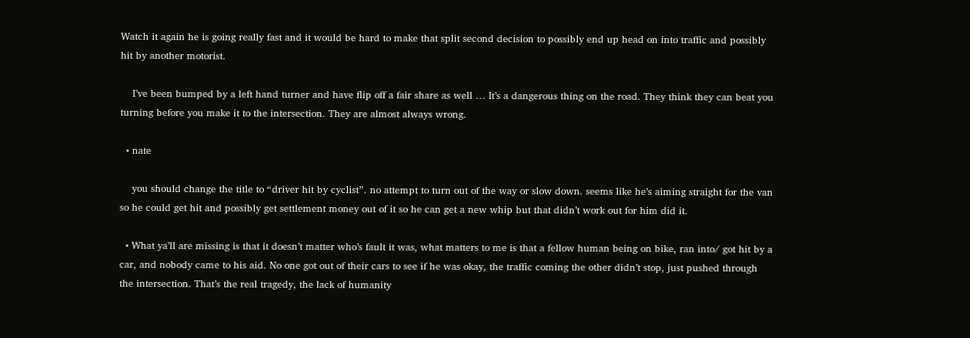Watch it again he is going really fast and it would be hard to make that split second decision to possibly end up head on into traffic and possibly hit by another motorist.

    I’ve been bumped by a left hand turner and have flip off a fair share as well … It’s a dangerous thing on the road. They think they can beat you turning before you make it to the intersection. They are almost always wrong.

  • nate

    you should change the title to “driver hit by cyclist”. no attempt to turn out of the way or slow down. seems like he’s aiming straight for the van so he could get hit and possibly get settlement money out of it so he can get a new whip but that didn’t work out for him did it.

  • What ya’ll are missing is that it doesn’t matter who’s fault it was, what matters to me is that a fellow human being on bike, ran into/ got hit by a car, and nobody came to his aid. No one got out of their cars to see if he was okay, the traffic coming the other didn’t stop, just pushed through the intersection. That’s the real tragedy, the lack of humanity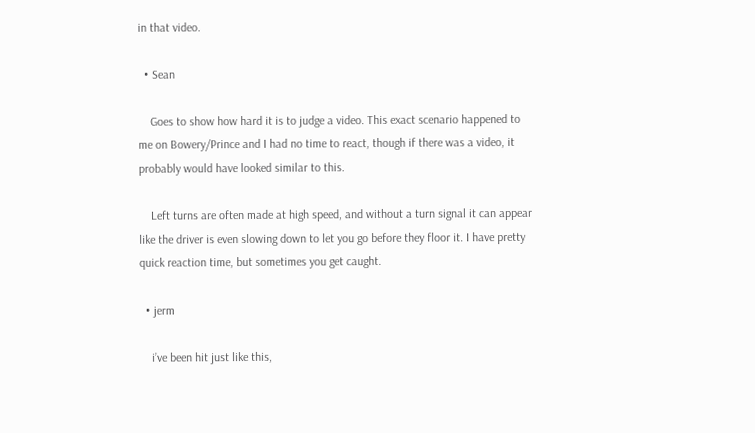in that video.

  • Sean

    Goes to show how hard it is to judge a video. This exact scenario happened to me on Bowery/Prince and I had no time to react, though if there was a video, it probably would have looked similar to this.

    Left turns are often made at high speed, and without a turn signal it can appear like the driver is even slowing down to let you go before they floor it. I have pretty quick reaction time, but sometimes you get caught.

  • jerm

    i’ve been hit just like this,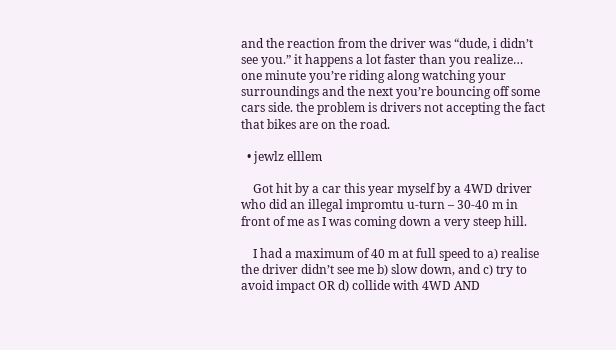and the reaction from the driver was “dude, i didn’t see you.” it happens a lot faster than you realize… one minute you’re riding along watching your surroundings and the next you’re bouncing off some cars side. the problem is drivers not accepting the fact that bikes are on the road.

  • jewlz elllem

    Got hit by a car this year myself by a 4WD driver who did an illegal impromtu u-turn – 30-40 m in front of me as I was coming down a very steep hill.

    I had a maximum of 40 m at full speed to a) realise the driver didn’t see me b) slow down, and c) try to avoid impact OR d) collide with 4WD AND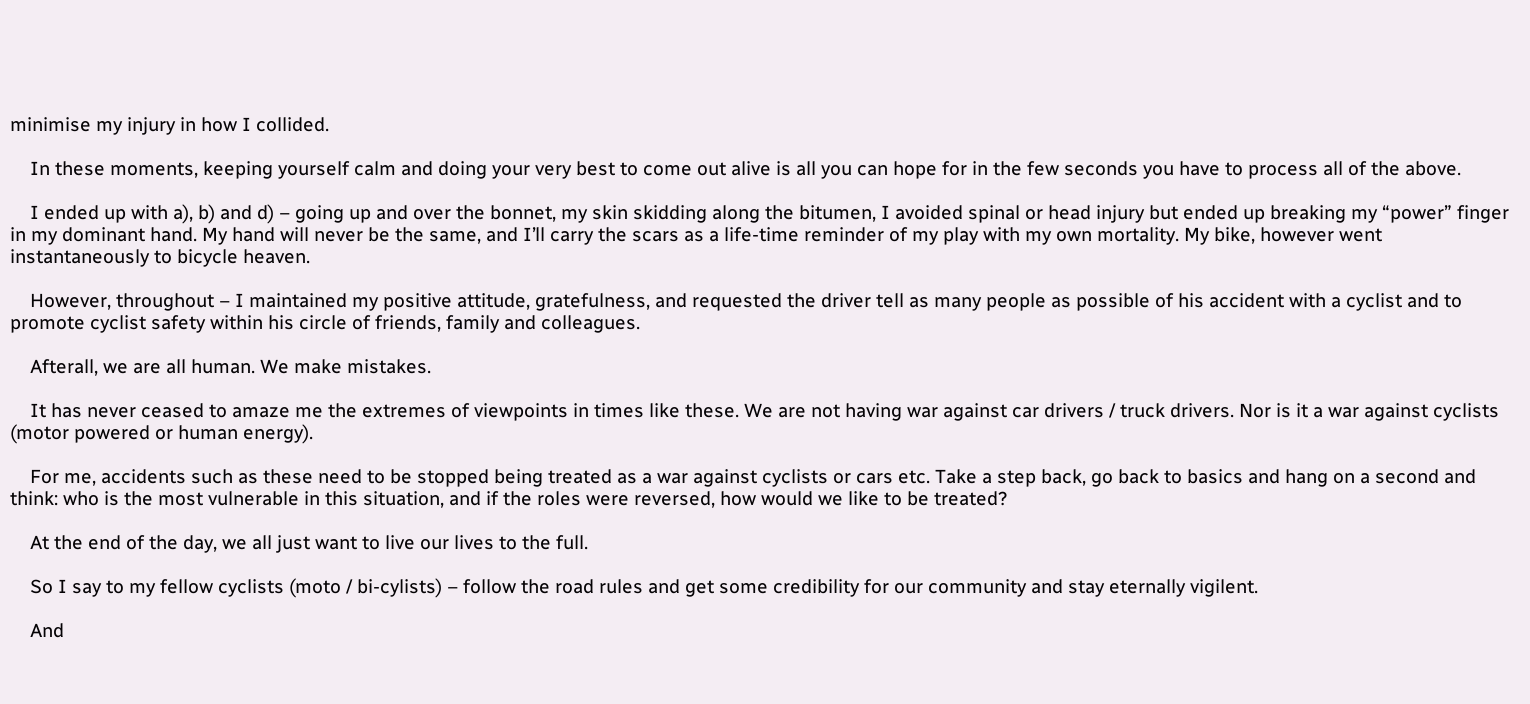minimise my injury in how I collided.

    In these moments, keeping yourself calm and doing your very best to come out alive is all you can hope for in the few seconds you have to process all of the above.

    I ended up with a), b) and d) – going up and over the bonnet, my skin skidding along the bitumen, I avoided spinal or head injury but ended up breaking my “power” finger in my dominant hand. My hand will never be the same, and I’ll carry the scars as a life-time reminder of my play with my own mortality. My bike, however went instantaneously to bicycle heaven.

    However, throughout – I maintained my positive attitude, gratefulness, and requested the driver tell as many people as possible of his accident with a cyclist and to promote cyclist safety within his circle of friends, family and colleagues.

    Afterall, we are all human. We make mistakes.

    It has never ceased to amaze me the extremes of viewpoints in times like these. We are not having war against car drivers / truck drivers. Nor is it a war against cyclists (motor powered or human energy).

    For me, accidents such as these need to be stopped being treated as a war against cyclists or cars etc. Take a step back, go back to basics and hang on a second and think: who is the most vulnerable in this situation, and if the roles were reversed, how would we like to be treated?

    At the end of the day, we all just want to live our lives to the full.

    So I say to my fellow cyclists (moto / bi-cylists) – follow the road rules and get some credibility for our community and stay eternally vigilent.

    And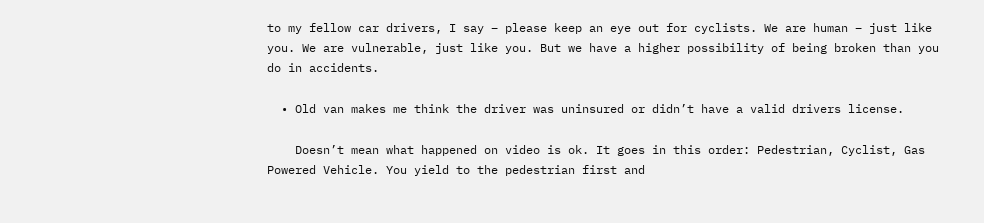to my fellow car drivers, I say – please keep an eye out for cyclists. We are human – just like you. We are vulnerable, just like you. But we have a higher possibility of being broken than you do in accidents.

  • Old van makes me think the driver was uninsured or didn’t have a valid drivers license.

    Doesn’t mean what happened on video is ok. It goes in this order: Pedestrian, Cyclist, Gas Powered Vehicle. You yield to the pedestrian first and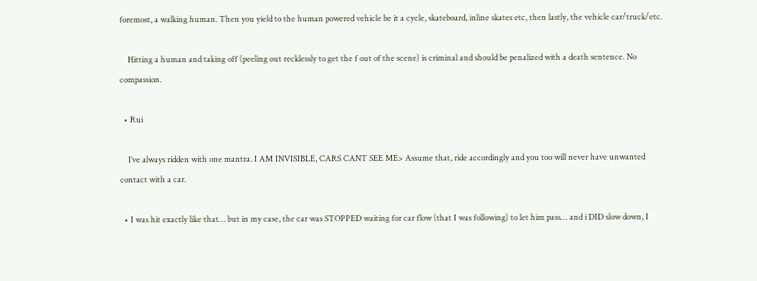foremost, a walking human. Then you yield to the human powered vehicle be it a cycle, skateboard, inline skates etc, then lastly, the vehicle car/truck/etc.

    Hitting a human and taking off (peeling out recklessly to get the f out of the scene) is criminal and should be penalized with a death sentence. No compassion.

  • Rui

    I’ve always ridden with one mantra. I AM INVISIBLE, CARS CANT SEE ME> Assume that, ride accordingly and you too will never have unwanted contact with a car.

  • I was hit exactly like that… but in my case, the car was STOPPED waiting for car flow (that I was following) to let him pass… and i DID slow down, I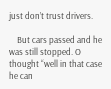just don’t trust drivers.

    But cars passed and he was still stopped. O thought “well in that case he can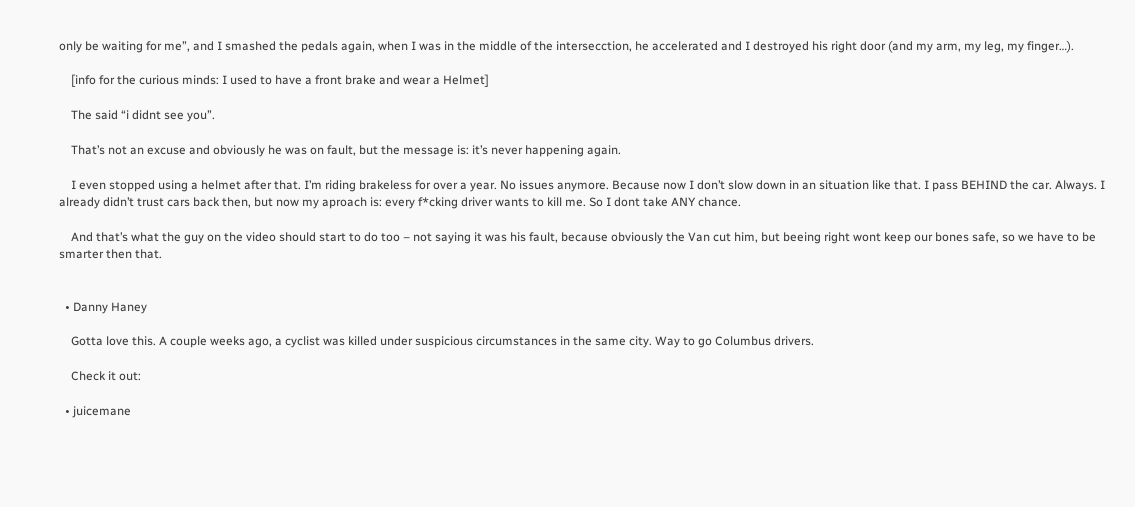only be waiting for me”, and I smashed the pedals again, when I was in the middle of the intersecction, he accelerated and I destroyed his right door (and my arm, my leg, my finger…).

    [info for the curious minds: I used to have a front brake and wear a Helmet]

    The said “i didnt see you”.

    That’s not an excuse and obviously he was on fault, but the message is: it’s never happening again.

    I even stopped using a helmet after that. I’m riding brakeless for over a year. No issues anymore. Because now I don’t slow down in an situation like that. I pass BEHIND the car. Always. I already didn’t trust cars back then, but now my aproach is: every f*cking driver wants to kill me. So I dont take ANY chance.

    And that’s what the guy on the video should start to do too – not saying it was his fault, because obviously the Van cut him, but beeing right wont keep our bones safe, so we have to be smarter then that.


  • Danny Haney

    Gotta love this. A couple weeks ago, a cyclist was killed under suspicious circumstances in the same city. Way to go Columbus drivers.

    Check it out:

  • juicemane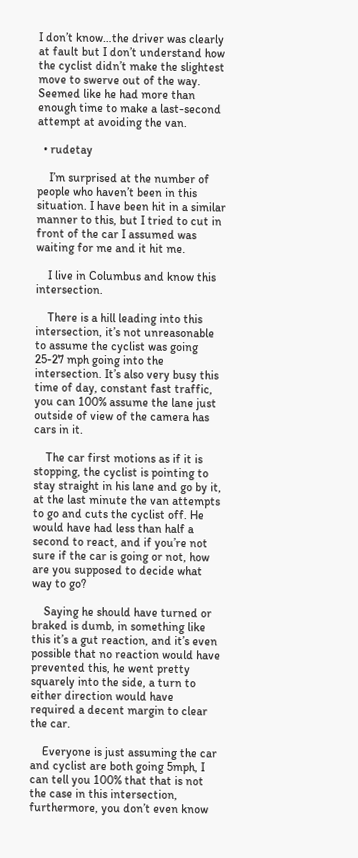I don’t know…the driver was clearly at fault but I don’t understand how the cyclist didn’t make the slightest move to swerve out of the way. Seemed like he had more than enough time to make a last-second attempt at avoiding the van.

  • rudetay

    I’m surprised at the number of people who haven’t been in this situation. I have been hit in a similar manner to this, but I tried to cut in front of the car I assumed was waiting for me and it hit me.

    I live in Columbus and know this intersection.

    There is a hill leading into this intersection, it’s not unreasonable to assume the cyclist was going 25-27 mph going into the intersection. It’s also very busy this time of day, constant fast traffic, you can 100% assume the lane just outside of view of the camera has cars in it.

    The car first motions as if it is stopping, the cyclist is pointing to stay straight in his lane and go by it, at the last minute the van attempts to go and cuts the cyclist off. He would have had less than half a second to react, and if you’re not sure if the car is going or not, how are you supposed to decide what way to go?

    Saying he should have turned or braked is dumb, in something like this it’s a gut reaction, and it’s even possible that no reaction would have prevented this, he went pretty squarely into the side, a turn to either direction would have required a decent margin to clear the car.

    Everyone is just assuming the car and cyclist are both going 5mph, I can tell you 100% that that is not the case in this intersection, furthermore, you don’t even know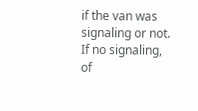if the van was signaling or not. If no signaling, of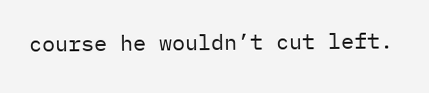course he wouldn’t cut left.